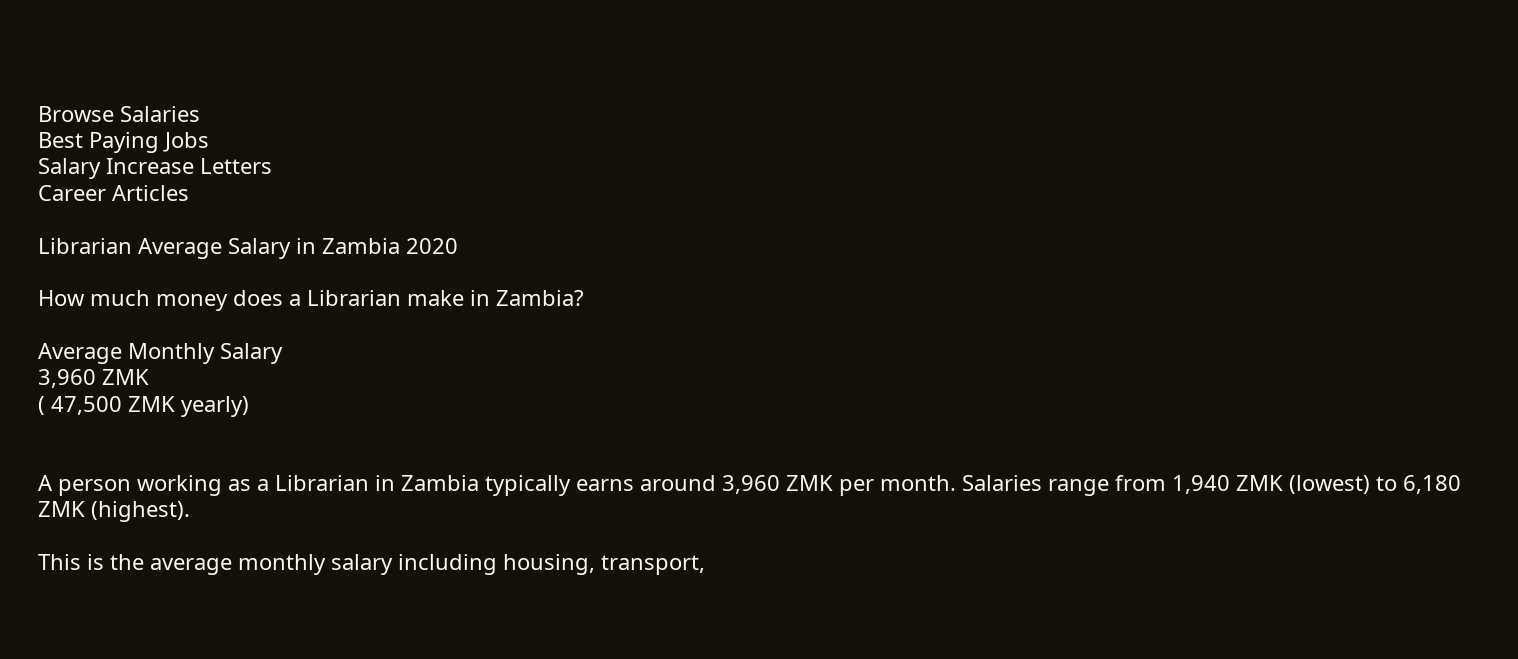Browse Salaries
Best Paying Jobs
Salary Increase Letters
Career Articles

Librarian Average Salary in Zambia 2020

How much money does a Librarian make in Zambia?

Average Monthly Salary
3,960 ZMK
( 47,500 ZMK yearly)


A person working as a Librarian in Zambia typically earns around 3,960 ZMK per month. Salaries range from 1,940 ZMK (lowest) to 6,180 ZMK (highest).

This is the average monthly salary including housing, transport,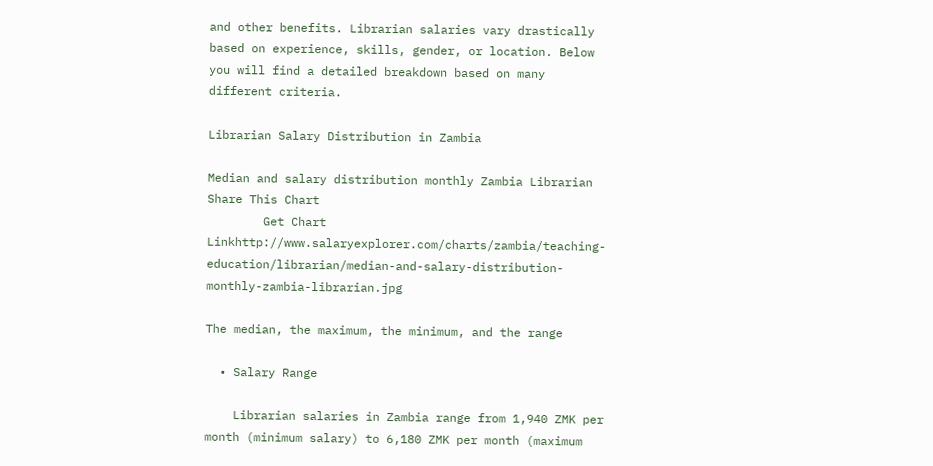and other benefits. Librarian salaries vary drastically based on experience, skills, gender, or location. Below you will find a detailed breakdown based on many different criteria.

Librarian Salary Distribution in Zambia

Median and salary distribution monthly Zambia Librarian
Share This Chart
        Get Chart Linkhttp://www.salaryexplorer.com/charts/zambia/teaching-education/librarian/median-and-salary-distribution-monthly-zambia-librarian.jpg

The median, the maximum, the minimum, and the range

  • Salary Range

    Librarian salaries in Zambia range from 1,940 ZMK per month (minimum salary) to 6,180 ZMK per month (maximum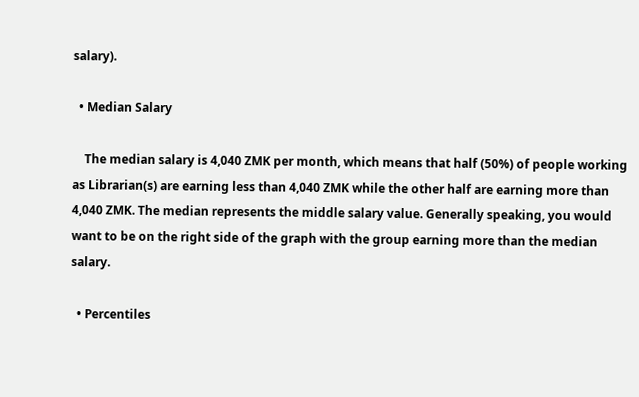salary).

  • Median Salary

    The median salary is 4,040 ZMK per month, which means that half (50%) of people working as Librarian(s) are earning less than 4,040 ZMK while the other half are earning more than 4,040 ZMK. The median represents the middle salary value. Generally speaking, you would want to be on the right side of the graph with the group earning more than the median salary.

  • Percentiles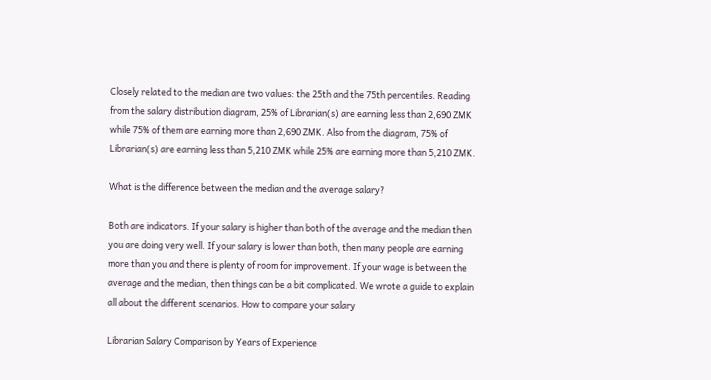Closely related to the median are two values: the 25th and the 75th percentiles. Reading from the salary distribution diagram, 25% of Librarian(s) are earning less than 2,690 ZMK while 75% of them are earning more than 2,690 ZMK. Also from the diagram, 75% of Librarian(s) are earning less than 5,210 ZMK while 25% are earning more than 5,210 ZMK.

What is the difference between the median and the average salary?

Both are indicators. If your salary is higher than both of the average and the median then you are doing very well. If your salary is lower than both, then many people are earning more than you and there is plenty of room for improvement. If your wage is between the average and the median, then things can be a bit complicated. We wrote a guide to explain all about the different scenarios. How to compare your salary

Librarian Salary Comparison by Years of Experience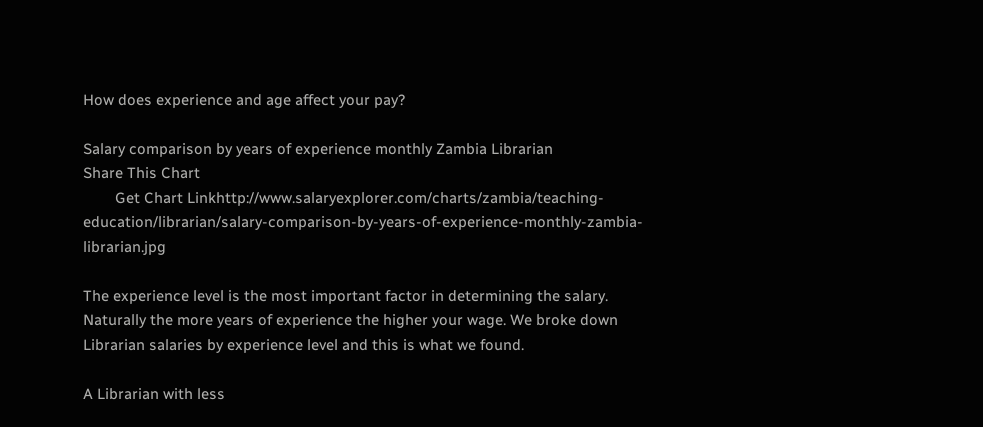How does experience and age affect your pay?

Salary comparison by years of experience monthly Zambia Librarian
Share This Chart
        Get Chart Linkhttp://www.salaryexplorer.com/charts/zambia/teaching-education/librarian/salary-comparison-by-years-of-experience-monthly-zambia-librarian.jpg

The experience level is the most important factor in determining the salary. Naturally the more years of experience the higher your wage. We broke down Librarian salaries by experience level and this is what we found.

A Librarian with less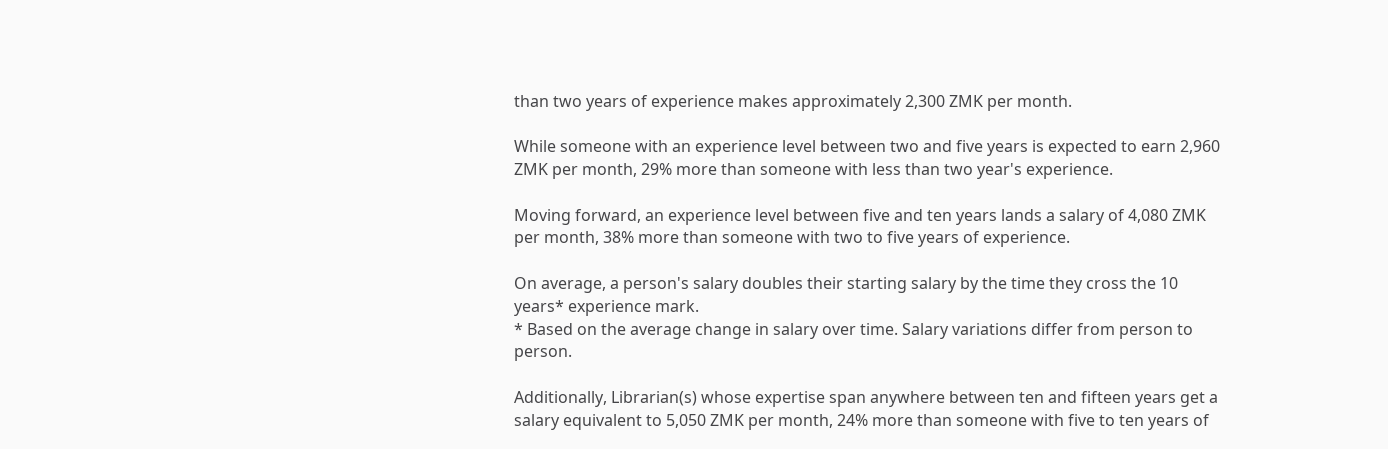than two years of experience makes approximately 2,300 ZMK per month.

While someone with an experience level between two and five years is expected to earn 2,960 ZMK per month, 29% more than someone with less than two year's experience.

Moving forward, an experience level between five and ten years lands a salary of 4,080 ZMK per month, 38% more than someone with two to five years of experience.

On average, a person's salary doubles their starting salary by the time they cross the 10 years* experience mark.
* Based on the average change in salary over time. Salary variations differ from person to person.

Additionally, Librarian(s) whose expertise span anywhere between ten and fifteen years get a salary equivalent to 5,050 ZMK per month, 24% more than someone with five to ten years of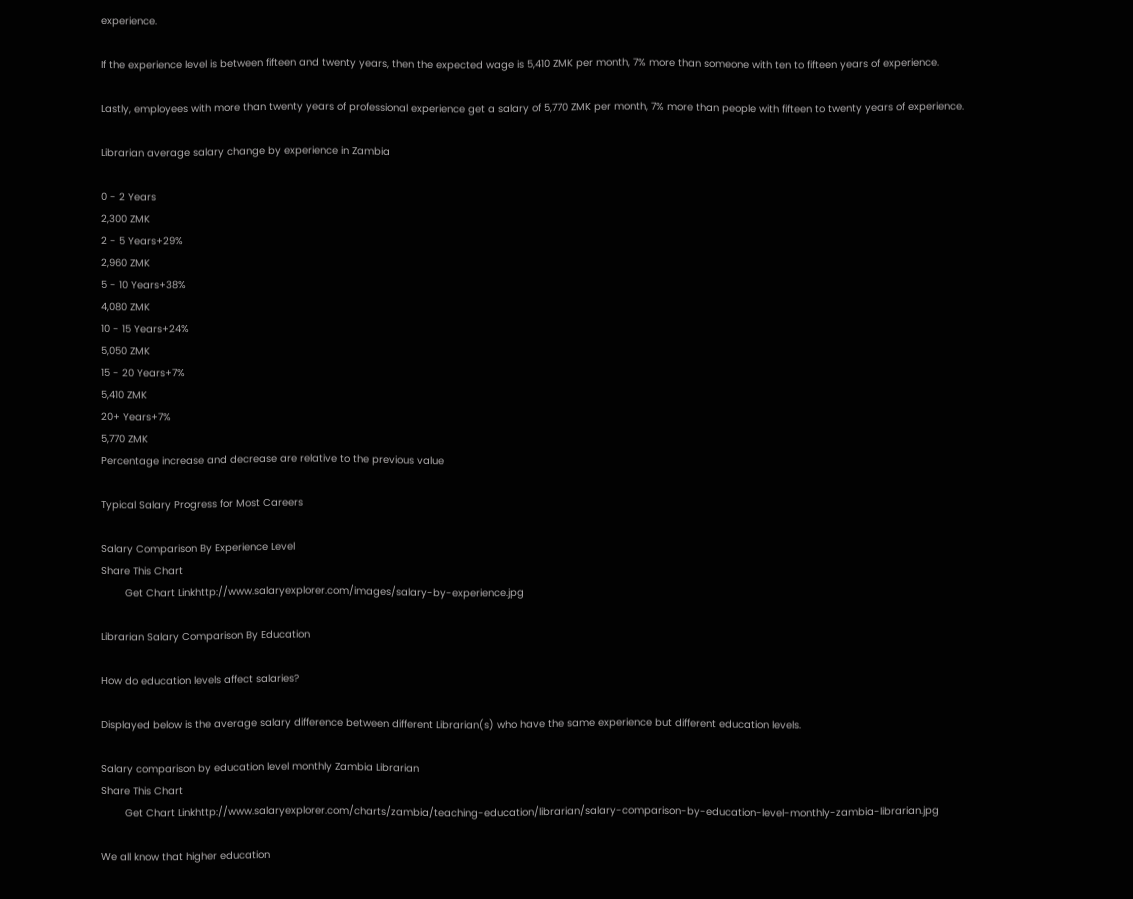experience.

If the experience level is between fifteen and twenty years, then the expected wage is 5,410 ZMK per month, 7% more than someone with ten to fifteen years of experience.

Lastly, employees with more than twenty years of professional experience get a salary of 5,770 ZMK per month, 7% more than people with fifteen to twenty years of experience.

Librarian average salary change by experience in Zambia

0 - 2 Years
2,300 ZMK
2 - 5 Years+29%
2,960 ZMK
5 - 10 Years+38%
4,080 ZMK
10 - 15 Years+24%
5,050 ZMK
15 - 20 Years+7%
5,410 ZMK
20+ Years+7%
5,770 ZMK
Percentage increase and decrease are relative to the previous value

Typical Salary Progress for Most Careers

Salary Comparison By Experience Level
Share This Chart
        Get Chart Linkhttp://www.salaryexplorer.com/images/salary-by-experience.jpg

Librarian Salary Comparison By Education

How do education levels affect salaries?

Displayed below is the average salary difference between different Librarian(s) who have the same experience but different education levels.

Salary comparison by education level monthly Zambia Librarian
Share This Chart
        Get Chart Linkhttp://www.salaryexplorer.com/charts/zambia/teaching-education/librarian/salary-comparison-by-education-level-monthly-zambia-librarian.jpg

We all know that higher education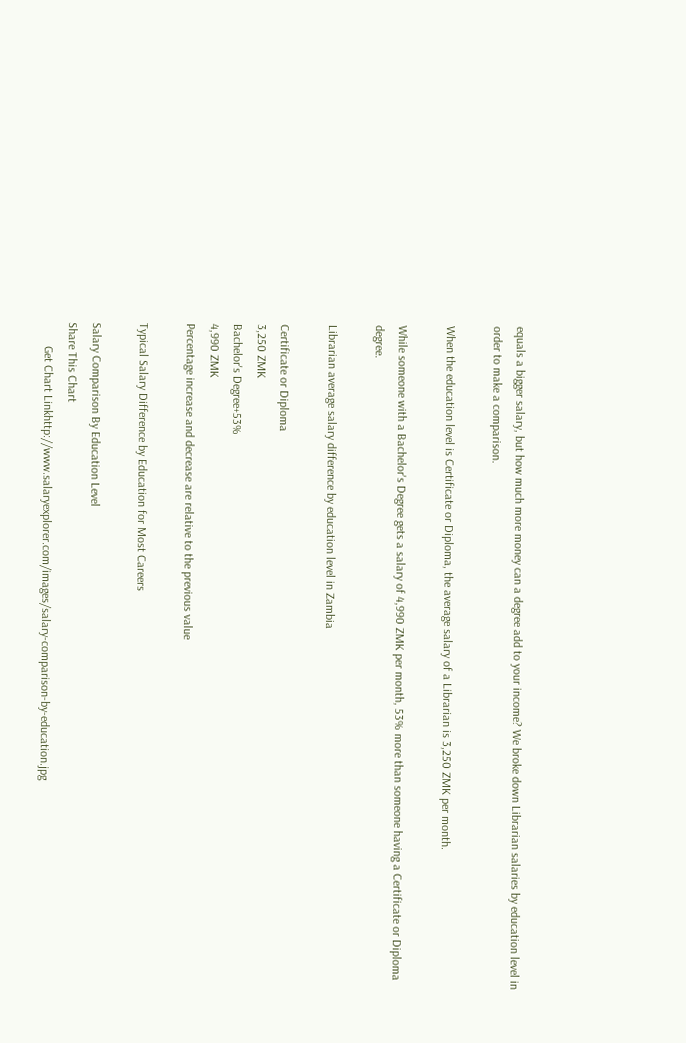equals a bigger salary, but how much more money can a degree add to your income? We broke down Librarian salaries by education level in order to make a comparison.

When the education level is Certificate or Diploma, the average salary of a Librarian is 3,250 ZMK per month.

While someone with a Bachelor's Degree gets a salary of 4,990 ZMK per month, 53% more than someone having a Certificate or Diploma degree.

Librarian average salary difference by education level in Zambia

Certificate or Diploma
3,250 ZMK
Bachelor's Degree+53%
4,990 ZMK
Percentage increase and decrease are relative to the previous value

Typical Salary Difference by Education for Most Careers

Salary Comparison By Education Level
Share This Chart
        Get Chart Linkhttp://www.salaryexplorer.com/images/salary-comparison-by-education.jpg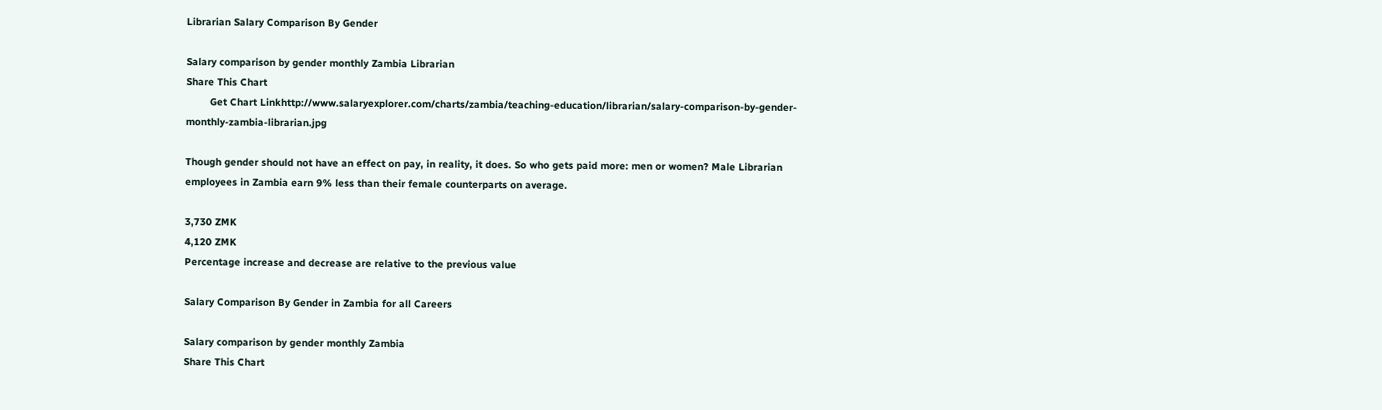Librarian Salary Comparison By Gender

Salary comparison by gender monthly Zambia Librarian
Share This Chart
        Get Chart Linkhttp://www.salaryexplorer.com/charts/zambia/teaching-education/librarian/salary-comparison-by-gender-monthly-zambia-librarian.jpg

Though gender should not have an effect on pay, in reality, it does. So who gets paid more: men or women? Male Librarian employees in Zambia earn 9% less than their female counterparts on average.

3,730 ZMK
4,120 ZMK
Percentage increase and decrease are relative to the previous value

Salary Comparison By Gender in Zambia for all Careers

Salary comparison by gender monthly Zambia
Share This Chart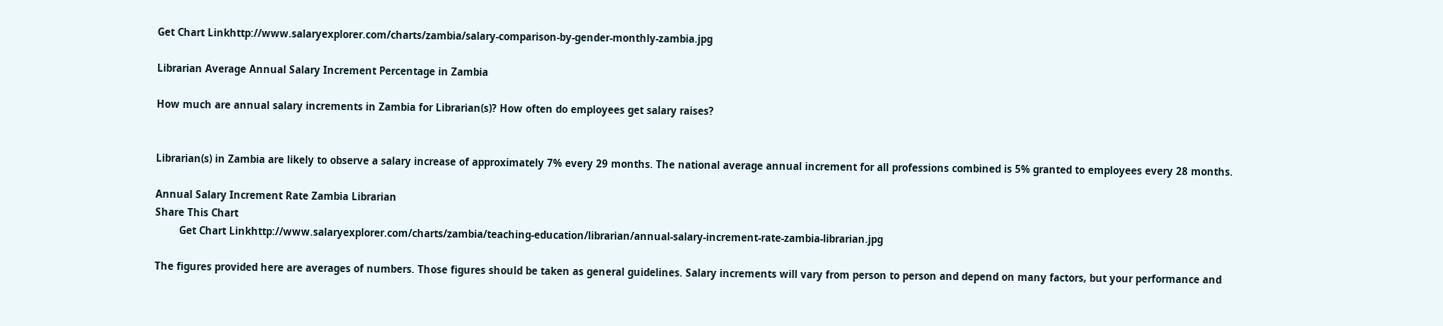Get Chart Linkhttp://www.salaryexplorer.com/charts/zambia/salary-comparison-by-gender-monthly-zambia.jpg

Librarian Average Annual Salary Increment Percentage in Zambia

How much are annual salary increments in Zambia for Librarian(s)? How often do employees get salary raises?


Librarian(s) in Zambia are likely to observe a salary increase of approximately 7% every 29 months. The national average annual increment for all professions combined is 5% granted to employees every 28 months.

Annual Salary Increment Rate Zambia Librarian
Share This Chart
        Get Chart Linkhttp://www.salaryexplorer.com/charts/zambia/teaching-education/librarian/annual-salary-increment-rate-zambia-librarian.jpg

The figures provided here are averages of numbers. Those figures should be taken as general guidelines. Salary increments will vary from person to person and depend on many factors, but your performance and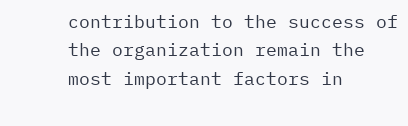contribution to the success of the organization remain the most important factors in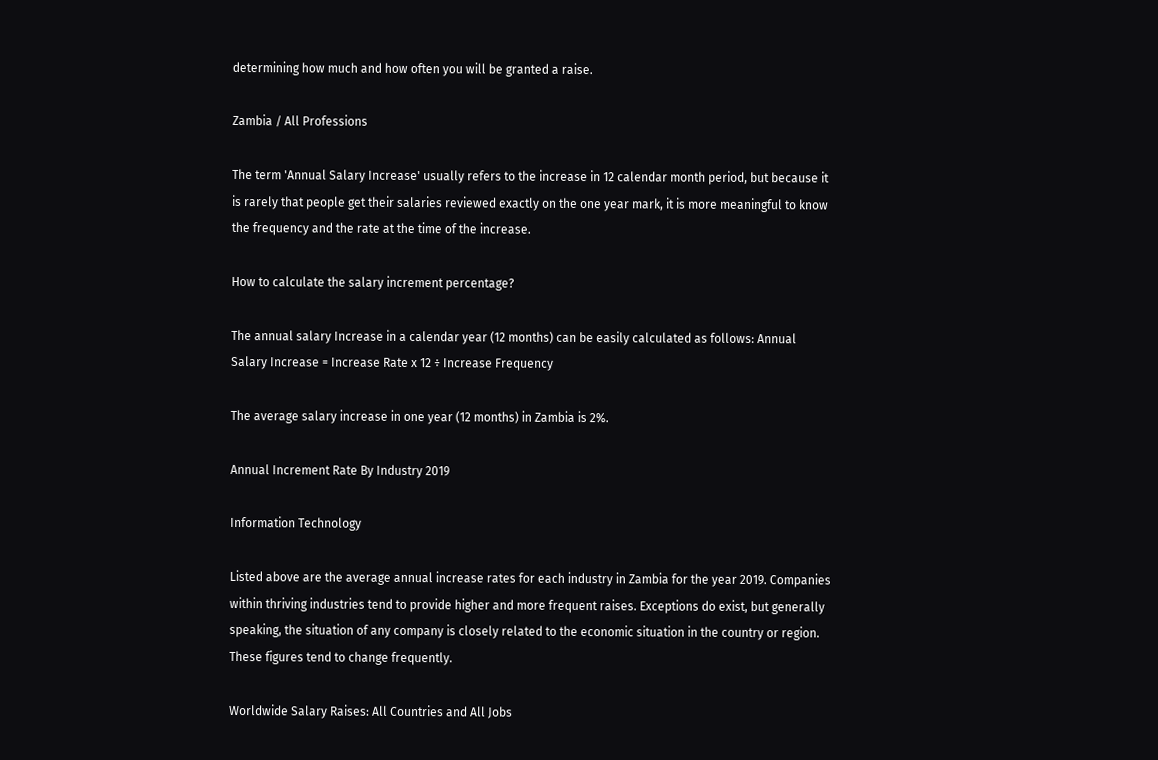determining how much and how often you will be granted a raise.

Zambia / All Professions

The term 'Annual Salary Increase' usually refers to the increase in 12 calendar month period, but because it is rarely that people get their salaries reviewed exactly on the one year mark, it is more meaningful to know the frequency and the rate at the time of the increase.

How to calculate the salary increment percentage?

The annual salary Increase in a calendar year (12 months) can be easily calculated as follows: Annual Salary Increase = Increase Rate x 12 ÷ Increase Frequency

The average salary increase in one year (12 months) in Zambia is 2%.

Annual Increment Rate By Industry 2019

Information Technology

Listed above are the average annual increase rates for each industry in Zambia for the year 2019. Companies within thriving industries tend to provide higher and more frequent raises. Exceptions do exist, but generally speaking, the situation of any company is closely related to the economic situation in the country or region. These figures tend to change frequently.

Worldwide Salary Raises: All Countries and All Jobs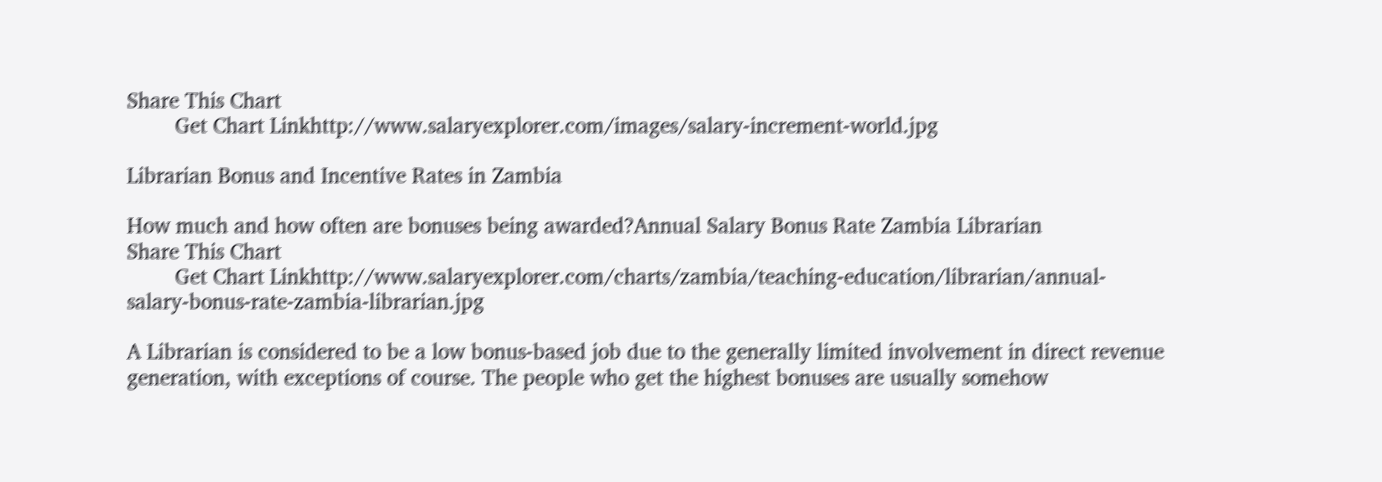Share This Chart
        Get Chart Linkhttp://www.salaryexplorer.com/images/salary-increment-world.jpg

Librarian Bonus and Incentive Rates in Zambia

How much and how often are bonuses being awarded?Annual Salary Bonus Rate Zambia Librarian
Share This Chart
        Get Chart Linkhttp://www.salaryexplorer.com/charts/zambia/teaching-education/librarian/annual-salary-bonus-rate-zambia-librarian.jpg

A Librarian is considered to be a low bonus-based job due to the generally limited involvement in direct revenue generation, with exceptions of course. The people who get the highest bonuses are usually somehow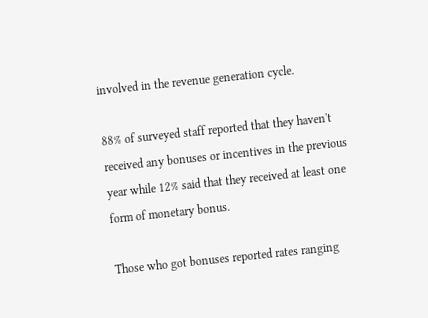involved in the revenue generation cycle.

88% of surveyed staff reported that they haven't received any bonuses or incentives in the previous year while 12% said that they received at least one form of monetary bonus.

Those who got bonuses reported rates ranging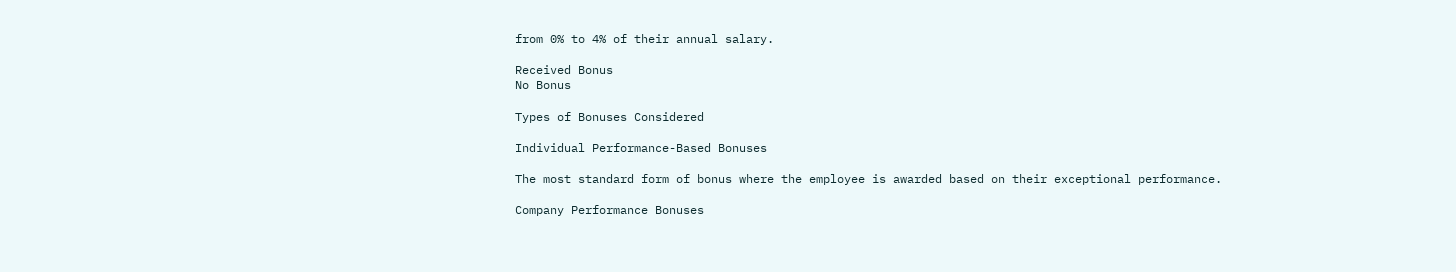from 0% to 4% of their annual salary.

Received Bonus
No Bonus

Types of Bonuses Considered

Individual Performance-Based Bonuses

The most standard form of bonus where the employee is awarded based on their exceptional performance.

Company Performance Bonuses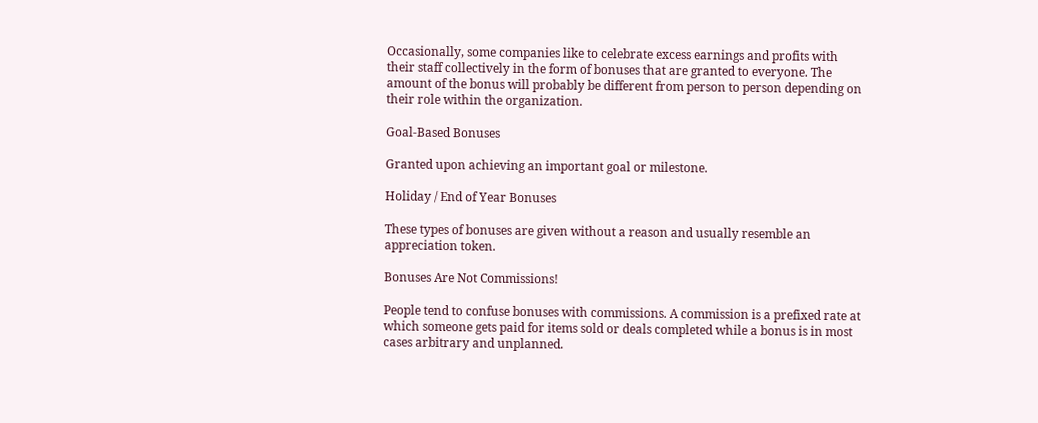Occasionally, some companies like to celebrate excess earnings and profits with their staff collectively in the form of bonuses that are granted to everyone. The amount of the bonus will probably be different from person to person depending on their role within the organization.

Goal-Based Bonuses

Granted upon achieving an important goal or milestone.

Holiday / End of Year Bonuses

These types of bonuses are given without a reason and usually resemble an appreciation token.

Bonuses Are Not Commissions!

People tend to confuse bonuses with commissions. A commission is a prefixed rate at which someone gets paid for items sold or deals completed while a bonus is in most cases arbitrary and unplanned.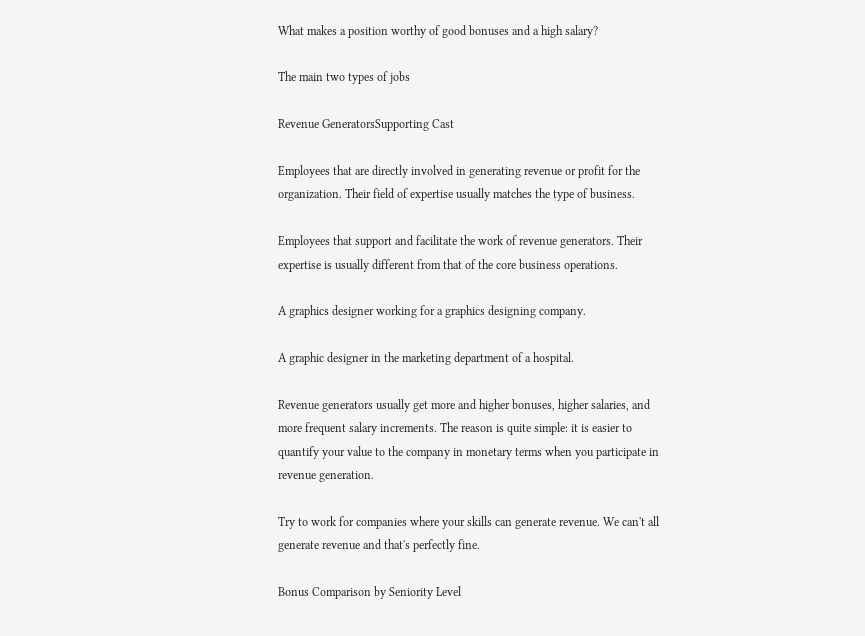What makes a position worthy of good bonuses and a high salary?

The main two types of jobs

Revenue GeneratorsSupporting Cast

Employees that are directly involved in generating revenue or profit for the organization. Their field of expertise usually matches the type of business.

Employees that support and facilitate the work of revenue generators. Their expertise is usually different from that of the core business operations.

A graphics designer working for a graphics designing company.

A graphic designer in the marketing department of a hospital.

Revenue generators usually get more and higher bonuses, higher salaries, and more frequent salary increments. The reason is quite simple: it is easier to quantify your value to the company in monetary terms when you participate in revenue generation.

Try to work for companies where your skills can generate revenue. We can't all generate revenue and that's perfectly fine.

Bonus Comparison by Seniority Level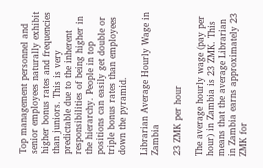Top management personnel and senior employees naturally exhibit higher bonus rates and frequencies than juniors. This is very predictable due to the inherent responsibilities of being higher in the hierarchy. People in top positions can easily get double or triple bonus rates than employees down the pyramid.

Librarian Average Hourly Wage in Zambia

23 ZMK per hour

The average hourly wage (pay per hour) in Zambia is 23 ZMK. This means that the average Librarian in Zambia earns approximately 23 ZMK for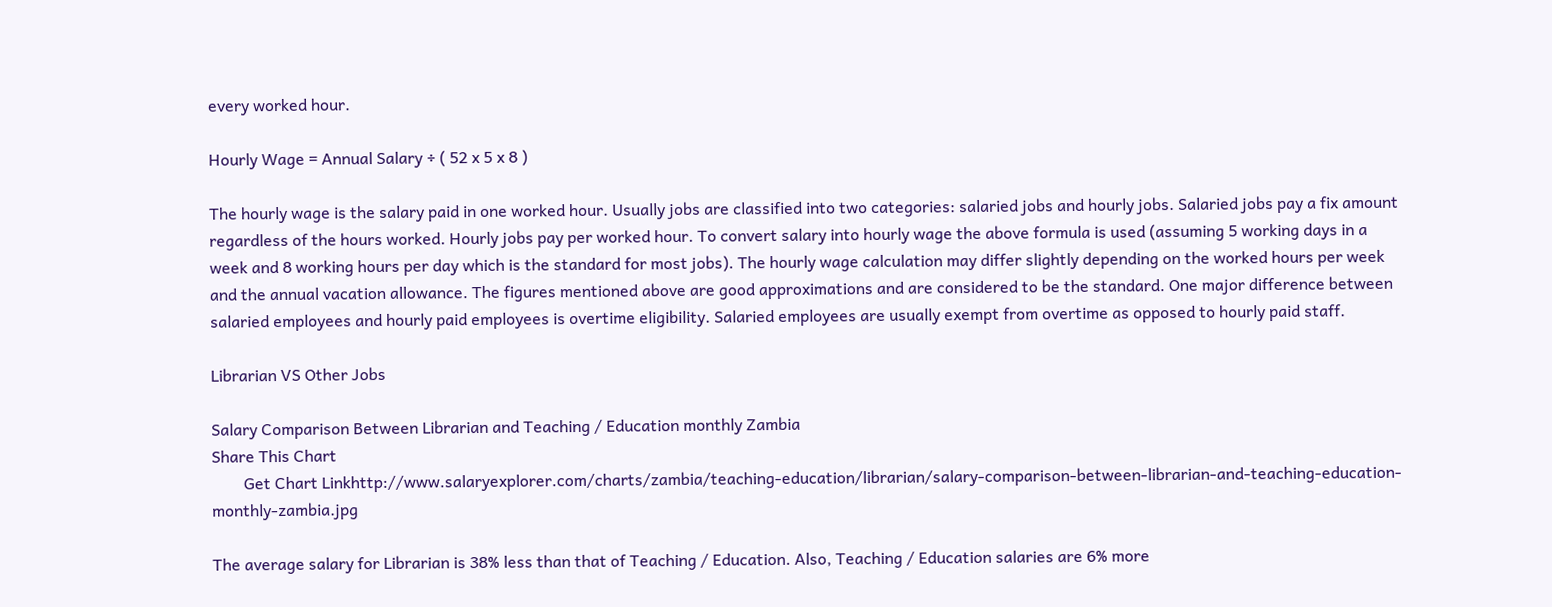every worked hour.

Hourly Wage = Annual Salary ÷ ( 52 x 5 x 8 )

The hourly wage is the salary paid in one worked hour. Usually jobs are classified into two categories: salaried jobs and hourly jobs. Salaried jobs pay a fix amount regardless of the hours worked. Hourly jobs pay per worked hour. To convert salary into hourly wage the above formula is used (assuming 5 working days in a week and 8 working hours per day which is the standard for most jobs). The hourly wage calculation may differ slightly depending on the worked hours per week and the annual vacation allowance. The figures mentioned above are good approximations and are considered to be the standard. One major difference between salaried employees and hourly paid employees is overtime eligibility. Salaried employees are usually exempt from overtime as opposed to hourly paid staff.

Librarian VS Other Jobs

Salary Comparison Between Librarian and Teaching / Education monthly Zambia
Share This Chart
        Get Chart Linkhttp://www.salaryexplorer.com/charts/zambia/teaching-education/librarian/salary-comparison-between-librarian-and-teaching-education-monthly-zambia.jpg

The average salary for Librarian is 38% less than that of Teaching / Education. Also, Teaching / Education salaries are 6% more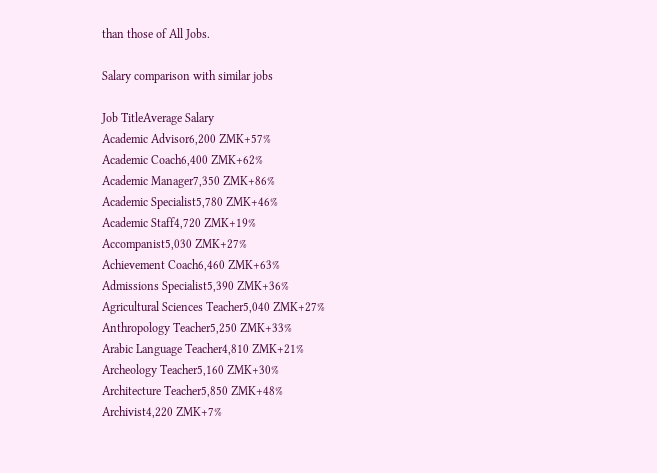than those of All Jobs.

Salary comparison with similar jobs

Job TitleAverage Salary
Academic Advisor6,200 ZMK+57%
Academic Coach6,400 ZMK+62%
Academic Manager7,350 ZMK+86%
Academic Specialist5,780 ZMK+46%
Academic Staff4,720 ZMK+19%
Accompanist5,030 ZMK+27%
Achievement Coach6,460 ZMK+63%
Admissions Specialist5,390 ZMK+36%
Agricultural Sciences Teacher5,040 ZMK+27%
Anthropology Teacher5,250 ZMK+33%
Arabic Language Teacher4,810 ZMK+21%
Archeology Teacher5,160 ZMK+30%
Architecture Teacher5,850 ZMK+48%
Archivist4,220 ZMK+7%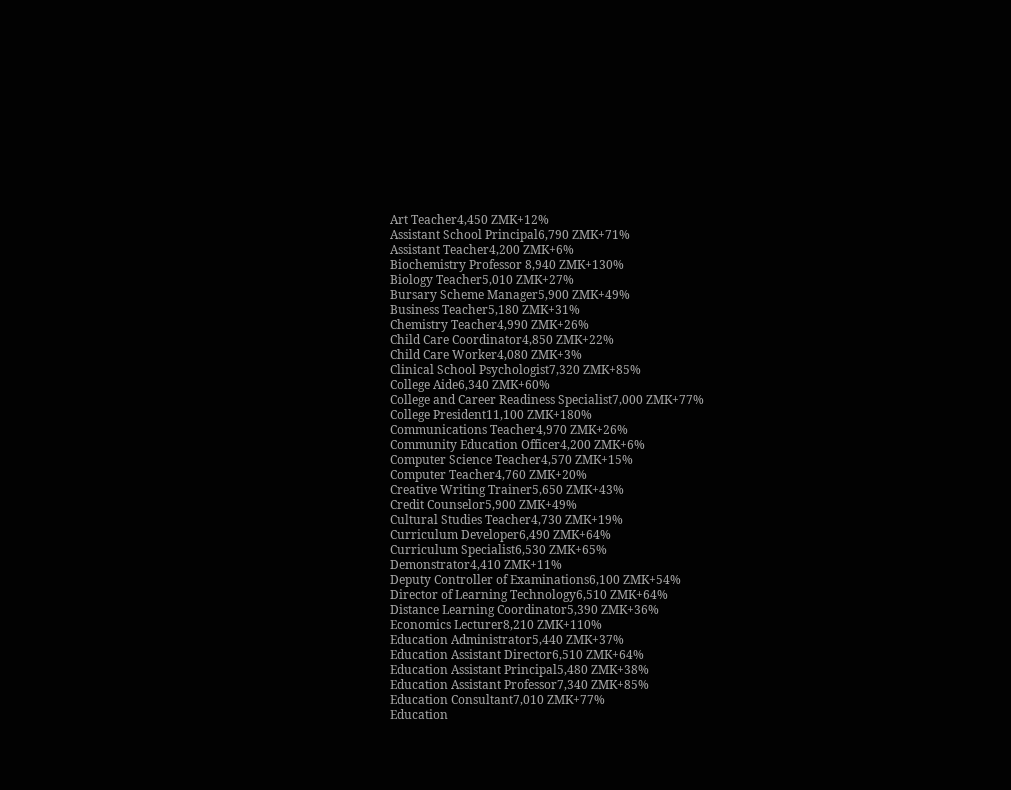Art Teacher4,450 ZMK+12%
Assistant School Principal6,790 ZMK+71%
Assistant Teacher4,200 ZMK+6%
Biochemistry Professor 8,940 ZMK+130%
Biology Teacher5,010 ZMK+27%
Bursary Scheme Manager5,900 ZMK+49%
Business Teacher5,180 ZMK+31%
Chemistry Teacher4,990 ZMK+26%
Child Care Coordinator4,850 ZMK+22%
Child Care Worker4,080 ZMK+3%
Clinical School Psychologist7,320 ZMK+85%
College Aide6,340 ZMK+60%
College and Career Readiness Specialist7,000 ZMK+77%
College President11,100 ZMK+180%
Communications Teacher4,970 ZMK+26%
Community Education Officer4,200 ZMK+6%
Computer Science Teacher4,570 ZMK+15%
Computer Teacher4,760 ZMK+20%
Creative Writing Trainer5,650 ZMK+43%
Credit Counselor5,900 ZMK+49%
Cultural Studies Teacher4,730 ZMK+19%
Curriculum Developer6,490 ZMK+64%
Curriculum Specialist6,530 ZMK+65%
Demonstrator4,410 ZMK+11%
Deputy Controller of Examinations6,100 ZMK+54%
Director of Learning Technology6,510 ZMK+64%
Distance Learning Coordinator5,390 ZMK+36%
Economics Lecturer8,210 ZMK+110%
Education Administrator5,440 ZMK+37%
Education Assistant Director6,510 ZMK+64%
Education Assistant Principal5,480 ZMK+38%
Education Assistant Professor7,340 ZMK+85%
Education Consultant7,010 ZMK+77%
Education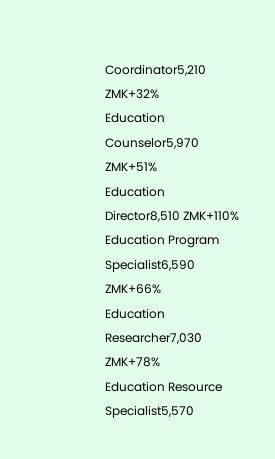Coordinator5,210 ZMK+32%
Education Counselor5,970 ZMK+51%
Education Director8,510 ZMK+110%
Education Program Specialist6,590 ZMK+66%
Education Researcher7,030 ZMK+78%
Education Resource Specialist5,570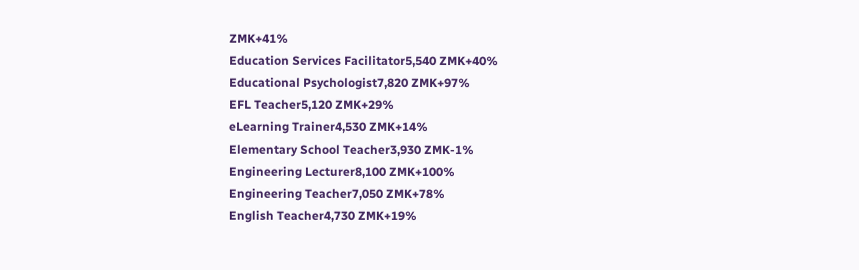ZMK+41%
Education Services Facilitator5,540 ZMK+40%
Educational Psychologist7,820 ZMK+97%
EFL Teacher5,120 ZMK+29%
eLearning Trainer4,530 ZMK+14%
Elementary School Teacher3,930 ZMK-1%
Engineering Lecturer8,100 ZMK+100%
Engineering Teacher7,050 ZMK+78%
English Teacher4,730 ZMK+19%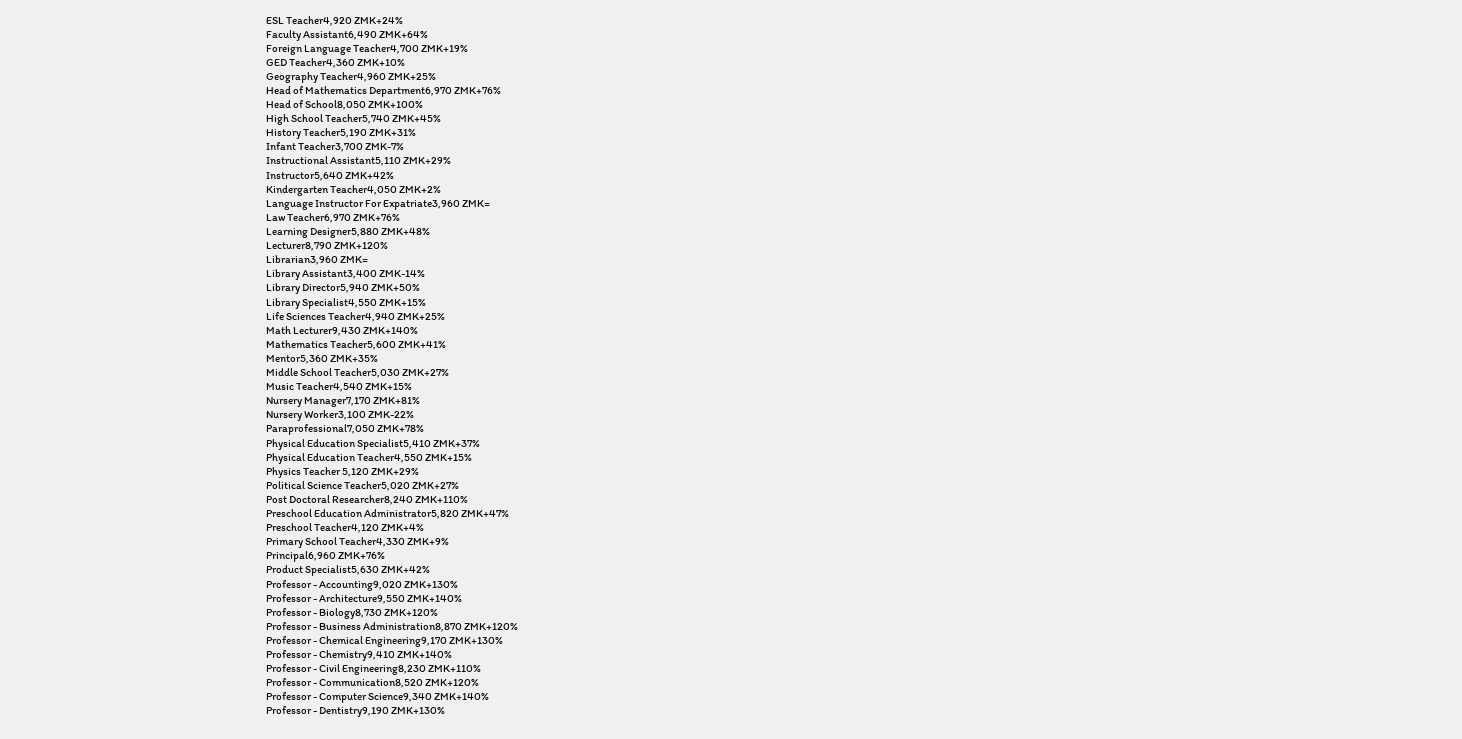ESL Teacher4,920 ZMK+24%
Faculty Assistant6,490 ZMK+64%
Foreign Language Teacher4,700 ZMK+19%
GED Teacher4,360 ZMK+10%
Geography Teacher4,960 ZMK+25%
Head of Mathematics Department6,970 ZMK+76%
Head of School8,050 ZMK+100%
High School Teacher5,740 ZMK+45%
History Teacher5,190 ZMK+31%
Infant Teacher3,700 ZMK-7%
Instructional Assistant5,110 ZMK+29%
Instructor5,640 ZMK+42%
Kindergarten Teacher4,050 ZMK+2%
Language Instructor For Expatriate3,960 ZMK=
Law Teacher6,970 ZMK+76%
Learning Designer5,880 ZMK+48%
Lecturer8,790 ZMK+120%
Librarian3,960 ZMK=
Library Assistant3,400 ZMK-14%
Library Director5,940 ZMK+50%
Library Specialist4,550 ZMK+15%
Life Sciences Teacher4,940 ZMK+25%
Math Lecturer9,430 ZMK+140%
Mathematics Teacher5,600 ZMK+41%
Mentor5,360 ZMK+35%
Middle School Teacher5,030 ZMK+27%
Music Teacher4,540 ZMK+15%
Nursery Manager7,170 ZMK+81%
Nursery Worker3,100 ZMK-22%
Paraprofessional7,050 ZMK+78%
Physical Education Specialist5,410 ZMK+37%
Physical Education Teacher4,550 ZMK+15%
Physics Teacher 5,120 ZMK+29%
Political Science Teacher5,020 ZMK+27%
Post Doctoral Researcher8,240 ZMK+110%
Preschool Education Administrator5,820 ZMK+47%
Preschool Teacher4,120 ZMK+4%
Primary School Teacher4,330 ZMK+9%
Principal6,960 ZMK+76%
Product Specialist5,630 ZMK+42%
Professor - Accounting9,020 ZMK+130%
Professor - Architecture9,550 ZMK+140%
Professor - Biology8,730 ZMK+120%
Professor - Business Administration8,870 ZMK+120%
Professor - Chemical Engineering9,170 ZMK+130%
Professor - Chemistry9,410 ZMK+140%
Professor - Civil Engineering8,230 ZMK+110%
Professor - Communication8,520 ZMK+120%
Professor - Computer Science9,340 ZMK+140%
Professor - Dentistry9,190 ZMK+130%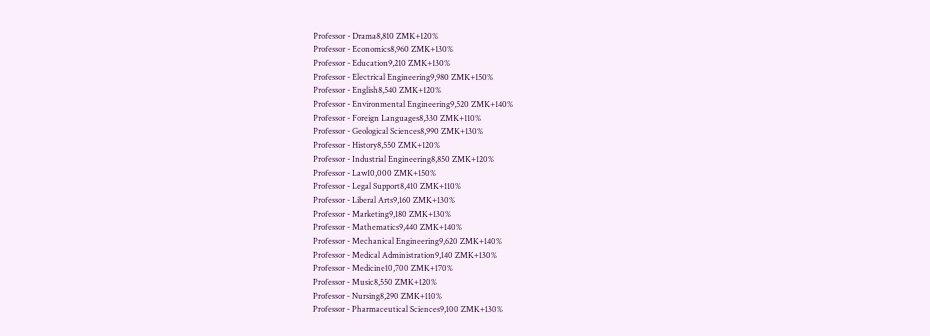Professor - Drama8,810 ZMK+120%
Professor - Economics8,960 ZMK+130%
Professor - Education9,210 ZMK+130%
Professor - Electrical Engineering9,980 ZMK+150%
Professor - English8,540 ZMK+120%
Professor - Environmental Engineering9,520 ZMK+140%
Professor - Foreign Languages8,330 ZMK+110%
Professor - Geological Sciences8,990 ZMK+130%
Professor - History8,550 ZMK+120%
Professor - Industrial Engineering8,850 ZMK+120%
Professor - Law10,000 ZMK+150%
Professor - Legal Support8,410 ZMK+110%
Professor - Liberal Arts9,160 ZMK+130%
Professor - Marketing9,180 ZMK+130%
Professor - Mathematics9,440 ZMK+140%
Professor - Mechanical Engineering9,620 ZMK+140%
Professor - Medical Administration9,140 ZMK+130%
Professor - Medicine10,700 ZMK+170%
Professor - Music8,550 ZMK+120%
Professor - Nursing8,290 ZMK+110%
Professor - Pharmaceutical Sciences9,100 ZMK+130%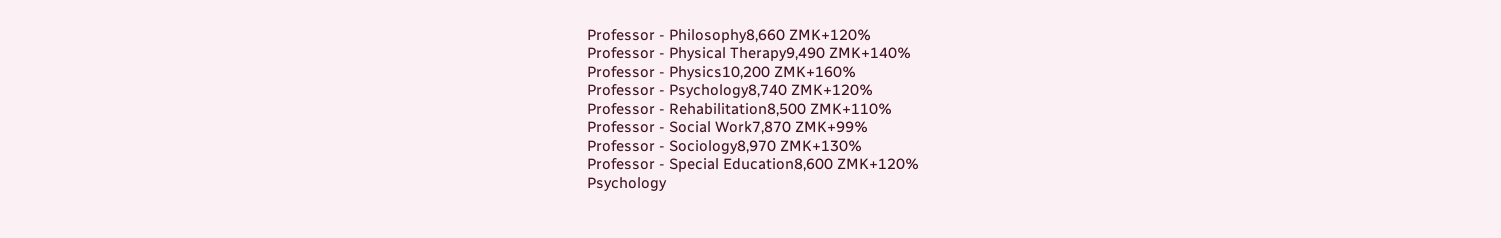Professor - Philosophy8,660 ZMK+120%
Professor - Physical Therapy9,490 ZMK+140%
Professor - Physics10,200 ZMK+160%
Professor - Psychology8,740 ZMK+120%
Professor - Rehabilitation8,500 ZMK+110%
Professor - Social Work7,870 ZMK+99%
Professor - Sociology8,970 ZMK+130%
Professor - Special Education8,600 ZMK+120%
Psychology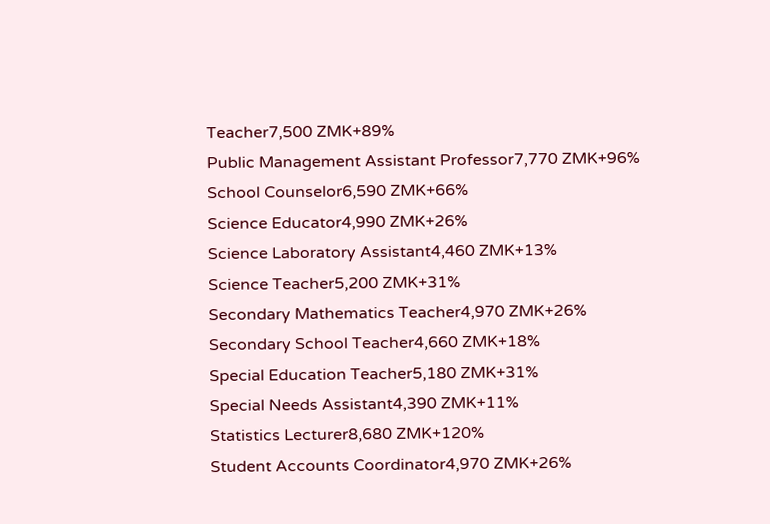Teacher7,500 ZMK+89%
Public Management Assistant Professor7,770 ZMK+96%
School Counselor6,590 ZMK+66%
Science Educator4,990 ZMK+26%
Science Laboratory Assistant4,460 ZMK+13%
Science Teacher5,200 ZMK+31%
Secondary Mathematics Teacher4,970 ZMK+26%
Secondary School Teacher4,660 ZMK+18%
Special Education Teacher5,180 ZMK+31%
Special Needs Assistant4,390 ZMK+11%
Statistics Lecturer8,680 ZMK+120%
Student Accounts Coordinator4,970 ZMK+26%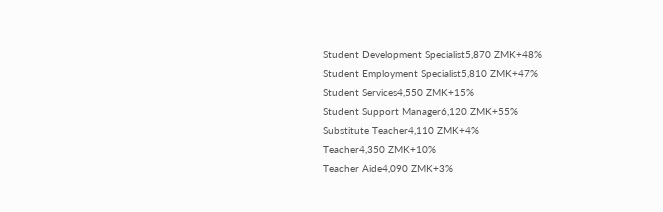Student Development Specialist5,870 ZMK+48%
Student Employment Specialist5,810 ZMK+47%
Student Services4,550 ZMK+15%
Student Support Manager6,120 ZMK+55%
Substitute Teacher4,110 ZMK+4%
Teacher4,350 ZMK+10%
Teacher Aide4,090 ZMK+3%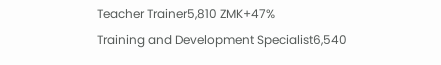Teacher Trainer5,810 ZMK+47%
Training and Development Specialist6,540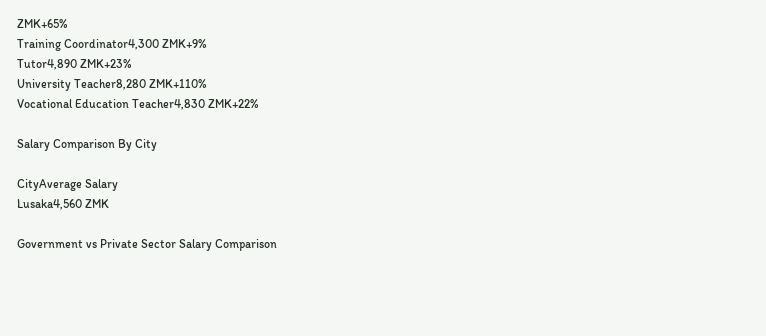ZMK+65%
Training Coordinator4,300 ZMK+9%
Tutor4,890 ZMK+23%
University Teacher8,280 ZMK+110%
Vocational Education Teacher4,830 ZMK+22%

Salary Comparison By City

CityAverage Salary
Lusaka4,560 ZMK

Government vs Private Sector Salary Comparison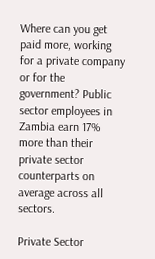Where can you get paid more, working for a private company or for the government? Public sector employees in Zambia earn 17% more than their private sector counterparts on average across all sectors.

Private Sector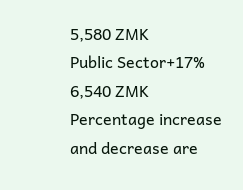5,580 ZMK
Public Sector+17%
6,540 ZMK
Percentage increase and decrease are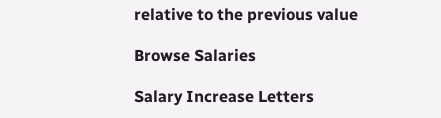relative to the previous value

Browse Salaries

Salary Increase Letters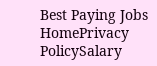Best Paying Jobs
HomePrivacy PolicySalary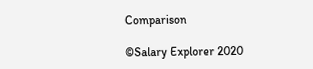Comparison

©Salary Explorer 2020